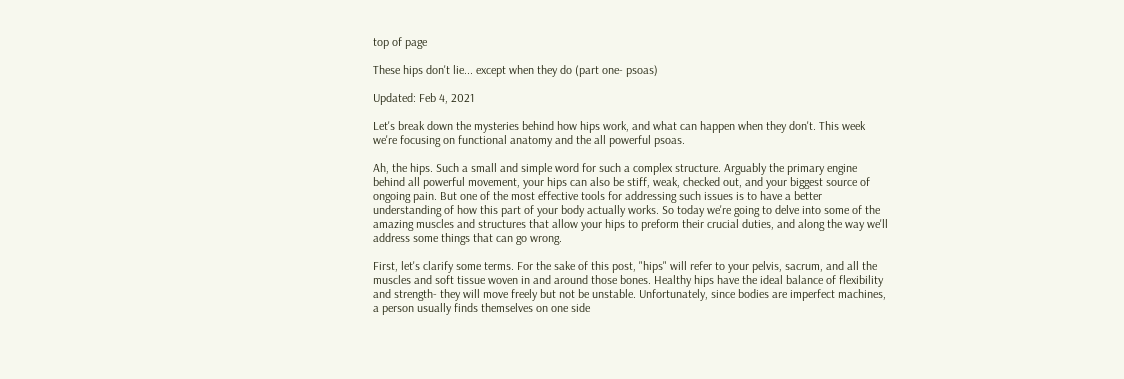top of page

These hips don't lie... except when they do (part one- psoas)

Updated: Feb 4, 2021

Let's break down the mysteries behind how hips work, and what can happen when they don't. This week we're focusing on functional anatomy and the all powerful psoas.

Ah, the hips. Such a small and simple word for such a complex structure. Arguably the primary engine behind all powerful movement, your hips can also be stiff, weak, checked out, and your biggest source of ongoing pain. But one of the most effective tools for addressing such issues is to have a better understanding of how this part of your body actually works. So today we're going to delve into some of the amazing muscles and structures that allow your hips to preform their crucial duties, and along the way we'll address some things that can go wrong.

First, let's clarify some terms. For the sake of this post, "hips" will refer to your pelvis, sacrum, and all the muscles and soft tissue woven in and around those bones. Healthy hips have the ideal balance of flexibility and strength- they will move freely but not be unstable. Unfortunately, since bodies are imperfect machines, a person usually finds themselves on one side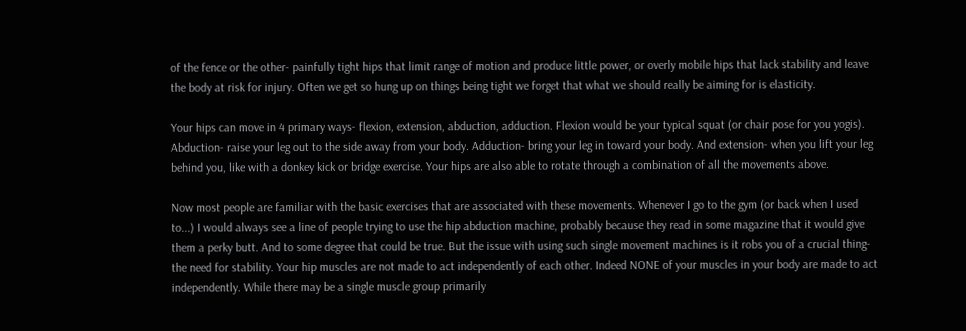of the fence or the other- painfully tight hips that limit range of motion and produce little power, or overly mobile hips that lack stability and leave the body at risk for injury. Often we get so hung up on things being tight we forget that what we should really be aiming for is elasticity.

Your hips can move in 4 primary ways- flexion, extension, abduction, adduction. Flexion would be your typical squat (or chair pose for you yogis). Abduction- raise your leg out to the side away from your body. Adduction- bring your leg in toward your body. And extension- when you lift your leg behind you, like with a donkey kick or bridge exercise. Your hips are also able to rotate through a combination of all the movements above.

Now most people are familiar with the basic exercises that are associated with these movements. Whenever I go to the gym (or back when I used to...) I would always see a line of people trying to use the hip abduction machine, probably because they read in some magazine that it would give them a perky butt. And to some degree that could be true. But the issue with using such single movement machines is it robs you of a crucial thing- the need for stability. Your hip muscles are not made to act independently of each other. Indeed NONE of your muscles in your body are made to act independently. While there may be a single muscle group primarily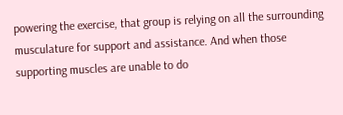powering the exercise, that group is relying on all the surrounding musculature for support and assistance. And when those supporting muscles are unable to do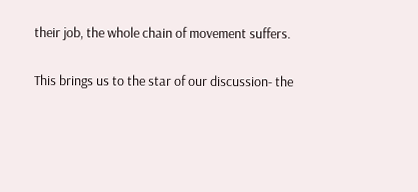their job, the whole chain of movement suffers.

This brings us to the star of our discussion- the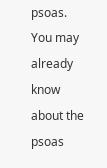psoas. You may already know about the psoas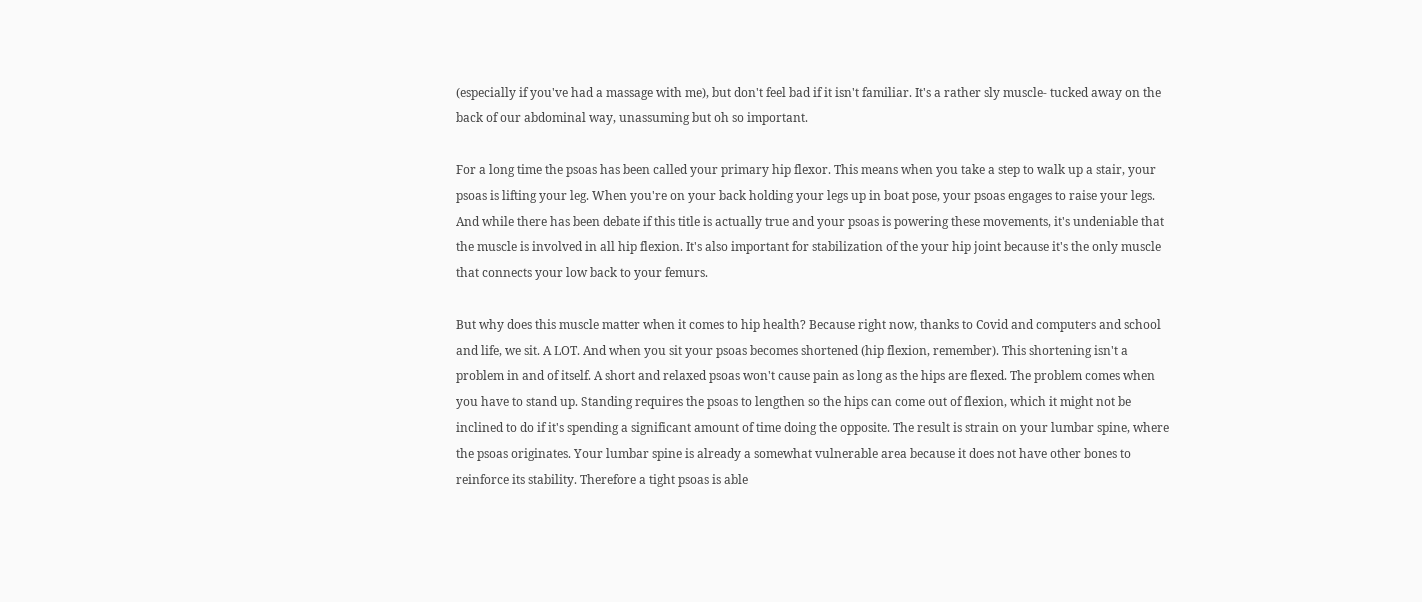(especially if you've had a massage with me), but don't feel bad if it isn't familiar. It's a rather sly muscle- tucked away on the back of our abdominal way, unassuming but oh so important.

For a long time the psoas has been called your primary hip flexor. This means when you take a step to walk up a stair, your psoas is lifting your leg. When you're on your back holding your legs up in boat pose, your psoas engages to raise your legs. And while there has been debate if this title is actually true and your psoas is powering these movements, it's undeniable that the muscle is involved in all hip flexion. It's also important for stabilization of the your hip joint because it's the only muscle that connects your low back to your femurs.

But why does this muscle matter when it comes to hip health? Because right now, thanks to Covid and computers and school and life, we sit. A LOT. And when you sit your psoas becomes shortened (hip flexion, remember). This shortening isn't a problem in and of itself. A short and relaxed psoas won't cause pain as long as the hips are flexed. The problem comes when you have to stand up. Standing requires the psoas to lengthen so the hips can come out of flexion, which it might not be inclined to do if it's spending a significant amount of time doing the opposite. The result is strain on your lumbar spine, where the psoas originates. Your lumbar spine is already a somewhat vulnerable area because it does not have other bones to reinforce its stability. Therefore a tight psoas is able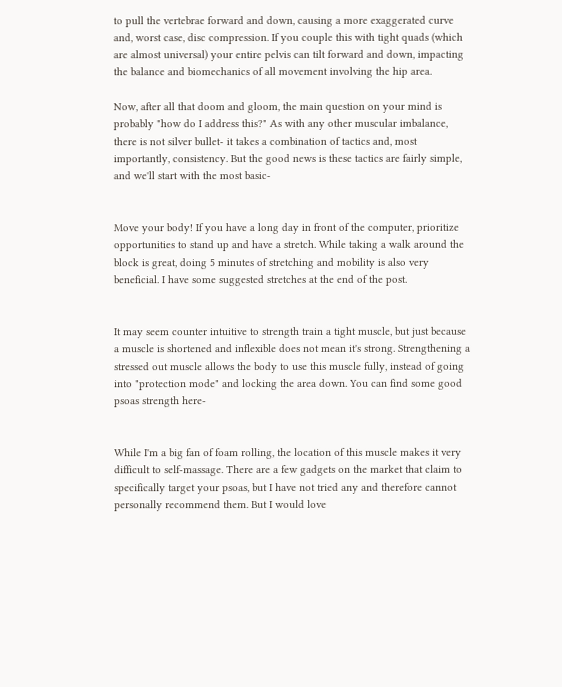to pull the vertebrae forward and down, causing a more exaggerated curve and, worst case, disc compression. If you couple this with tight quads (which are almost universal) your entire pelvis can tilt forward and down, impacting the balance and biomechanics of all movement involving the hip area.

Now, after all that doom and gloom, the main question on your mind is probably "how do I address this?" As with any other muscular imbalance, there is not silver bullet- it takes a combination of tactics and, most importantly, consistency. But the good news is these tactics are fairly simple, and we'll start with the most basic-


Move your body! If you have a long day in front of the computer, prioritize opportunities to stand up and have a stretch. While taking a walk around the block is great, doing 5 minutes of stretching and mobility is also very beneficial. I have some suggested stretches at the end of the post.


It may seem counter intuitive to strength train a tight muscle, but just because a muscle is shortened and inflexible does not mean it's strong. Strengthening a stressed out muscle allows the body to use this muscle fully, instead of going into "protection mode" and locking the area down. You can find some good psoas strength here-


While I'm a big fan of foam rolling, the location of this muscle makes it very difficult to self-massage. There are a few gadgets on the market that claim to specifically target your psoas, but I have not tried any and therefore cannot personally recommend them. But I would love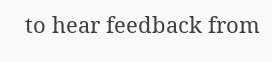to hear feedback from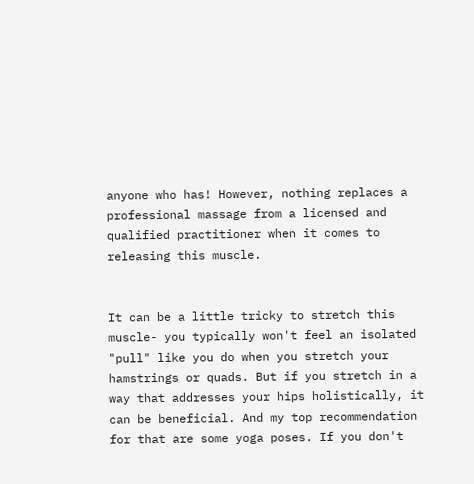anyone who has! However, nothing replaces a professional massage from a licensed and qualified practitioner when it comes to releasing this muscle.


It can be a little tricky to stretch this muscle- you typically won't feel an isolated "pull" like you do when you stretch your hamstrings or quads. But if you stretch in a way that addresses your hips holistically, it can be beneficial. And my top recommendation for that are some yoga poses. If you don't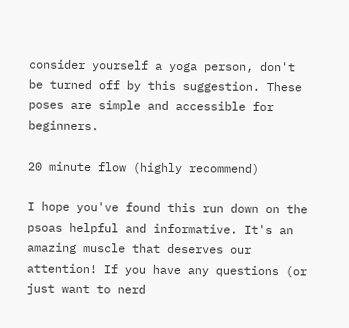consider yourself a yoga person, don't be turned off by this suggestion. These poses are simple and accessible for beginners.

20 minute flow (highly recommend)

I hope you've found this run down on the psoas helpful and informative. It's an amazing muscle that deserves our attention! If you have any questions (or just want to nerd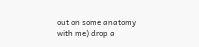out on some anatomy with me) drop a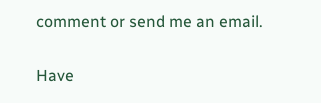comment or send me an email.

Have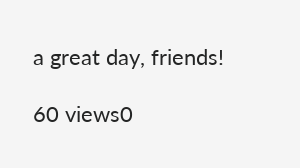a great day, friends!

60 views0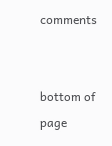comments


bottom of page